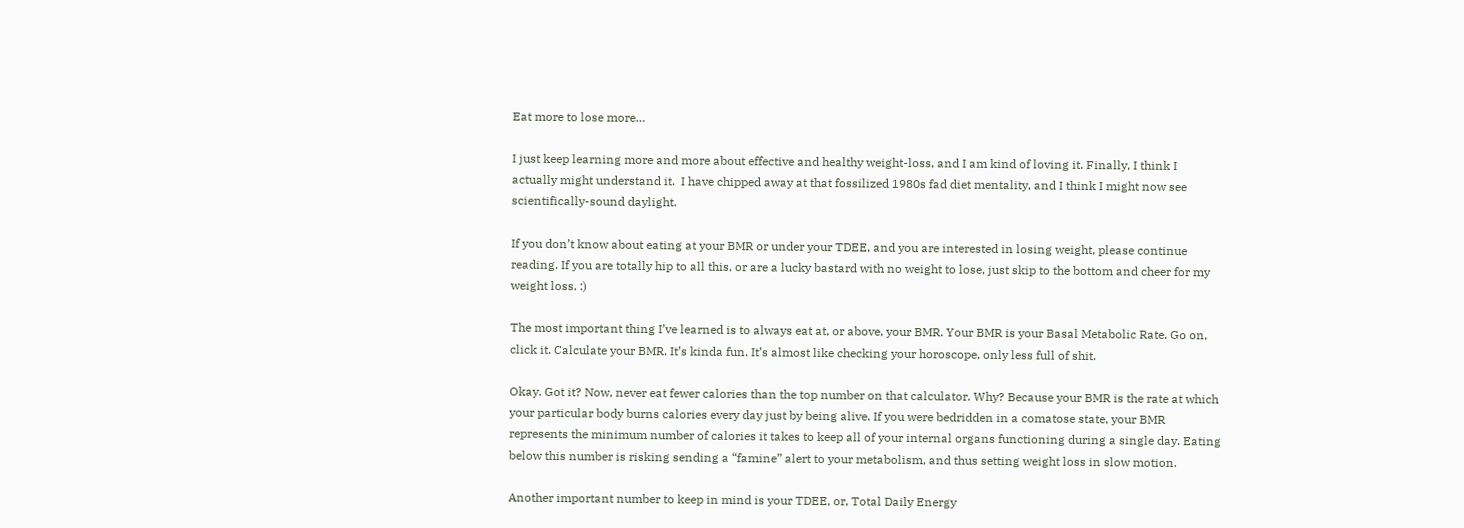Eat more to lose more…

I just keep learning more and more about effective and healthy weight-loss, and I am kind of loving it. Finally, I think I actually might understand it.  I have chipped away at that fossilized 1980s fad diet mentality, and I think I might now see scientifically-sound daylight.

If you don’t know about eating at your BMR or under your TDEE, and you are interested in losing weight, please continue reading. If you are totally hip to all this, or are a lucky bastard with no weight to lose, just skip to the bottom and cheer for my weight loss. :)

The most important thing I’ve learned is to always eat at, or above, your BMR. Your BMR is your Basal Metabolic Rate. Go on, click it. Calculate your BMR. It’s kinda fun. It’s almost like checking your horoscope, only less full of shit.

Okay. Got it? Now, never eat fewer calories than the top number on that calculator. Why? Because your BMR is the rate at which your particular body burns calories every day just by being alive. If you were bedridden in a comatose state, your BMR represents the minimum number of calories it takes to keep all of your internal organs functioning during a single day. Eating below this number is risking sending a “famine” alert to your metabolism, and thus setting weight loss in slow motion.

Another important number to keep in mind is your TDEE, or, Total Daily Energy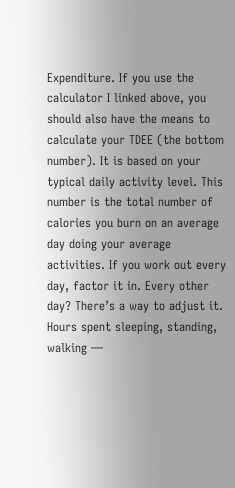Expenditure. If you use the calculator I linked above, you should also have the means to calculate your TDEE (the bottom number). It is based on your typical daily activity level. This number is the total number of calories you burn on an average day doing your average activities. If you work out every day, factor it in. Every other day? There’s a way to adjust it. Hours spent sleeping, standing, walking —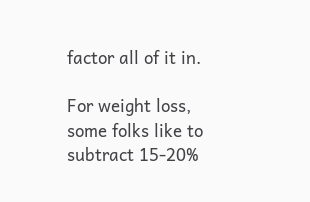factor all of it in.

For weight loss, some folks like to subtract 15-20%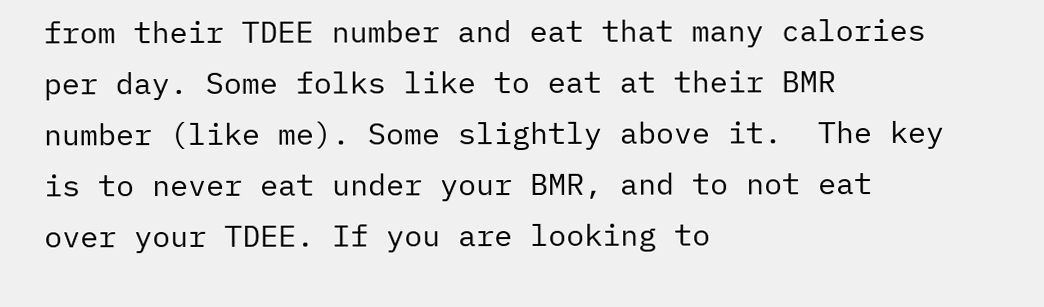from their TDEE number and eat that many calories per day. Some folks like to eat at their BMR number (like me). Some slightly above it.  The key is to never eat under your BMR, and to not eat over your TDEE. If you are looking to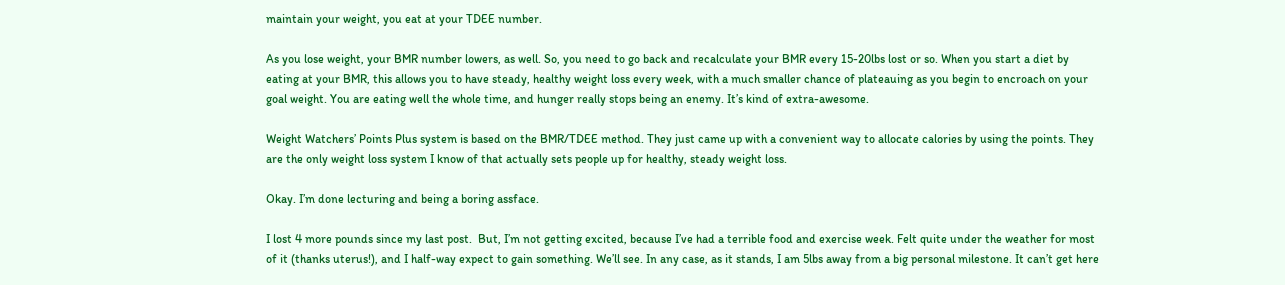maintain your weight, you eat at your TDEE number.

As you lose weight, your BMR number lowers, as well. So, you need to go back and recalculate your BMR every 15-20lbs lost or so. When you start a diet by eating at your BMR, this allows you to have steady, healthy weight loss every week, with a much smaller chance of plateauing as you begin to encroach on your goal weight. You are eating well the whole time, and hunger really stops being an enemy. It’s kind of extra-awesome.

Weight Watchers’ Points Plus system is based on the BMR/TDEE method. They just came up with a convenient way to allocate calories by using the points. They are the only weight loss system I know of that actually sets people up for healthy, steady weight loss.

Okay. I’m done lecturing and being a boring assface.

I lost 4 more pounds since my last post.  But, I’m not getting excited, because I’ve had a terrible food and exercise week. Felt quite under the weather for most of it (thanks uterus!), and I half-way expect to gain something. We’ll see. In any case, as it stands, I am 5lbs away from a big personal milestone. It can’t get here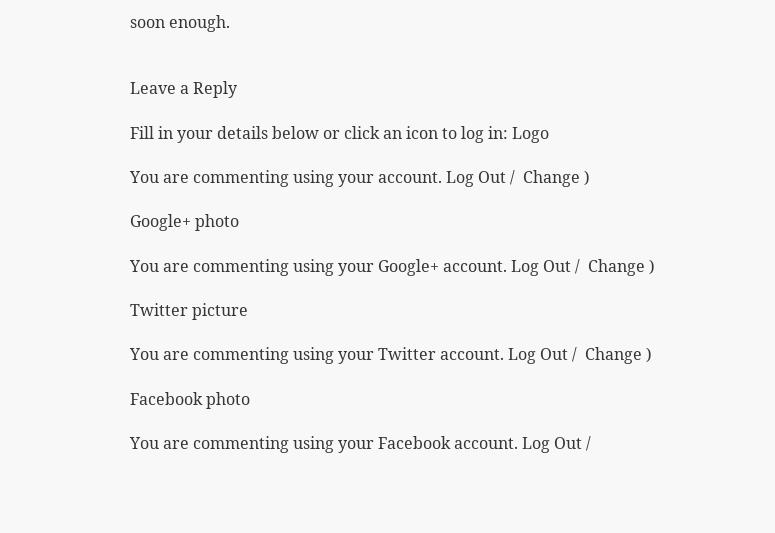soon enough.


Leave a Reply

Fill in your details below or click an icon to log in: Logo

You are commenting using your account. Log Out /  Change )

Google+ photo

You are commenting using your Google+ account. Log Out /  Change )

Twitter picture

You are commenting using your Twitter account. Log Out /  Change )

Facebook photo

You are commenting using your Facebook account. Log Out /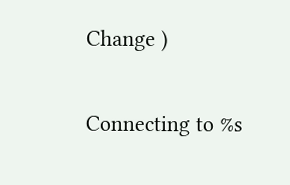Change )


Connecting to %s